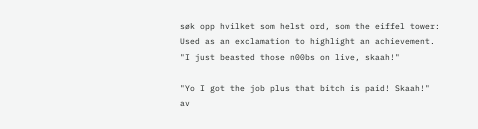søk opp hvilket som helst ord, som the eiffel tower:
Used as an exclamation to highlight an achievement.
"I just beasted those n00bs on live, skaah!"

"Yo I got the job plus that bitch is paid! Skaah!"
av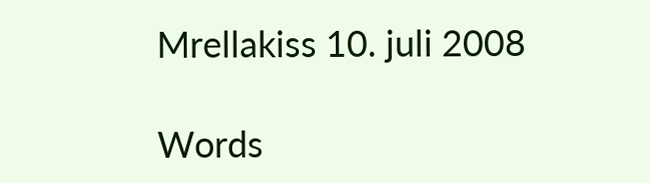Mrellakiss 10. juli 2008

Words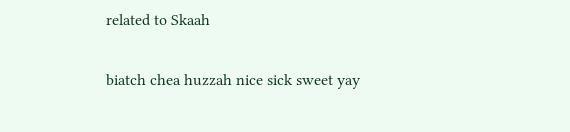related to Skaah

biatch chea huzzah nice sick sweet yay